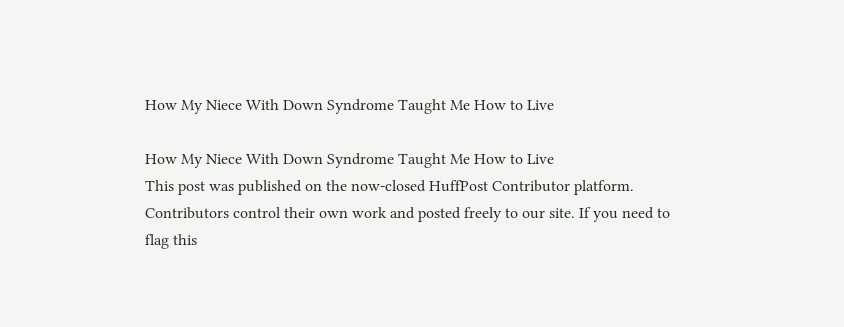How My Niece With Down Syndrome Taught Me How to Live

How My Niece With Down Syndrome Taught Me How to Live
This post was published on the now-closed HuffPost Contributor platform. Contributors control their own work and posted freely to our site. If you need to flag this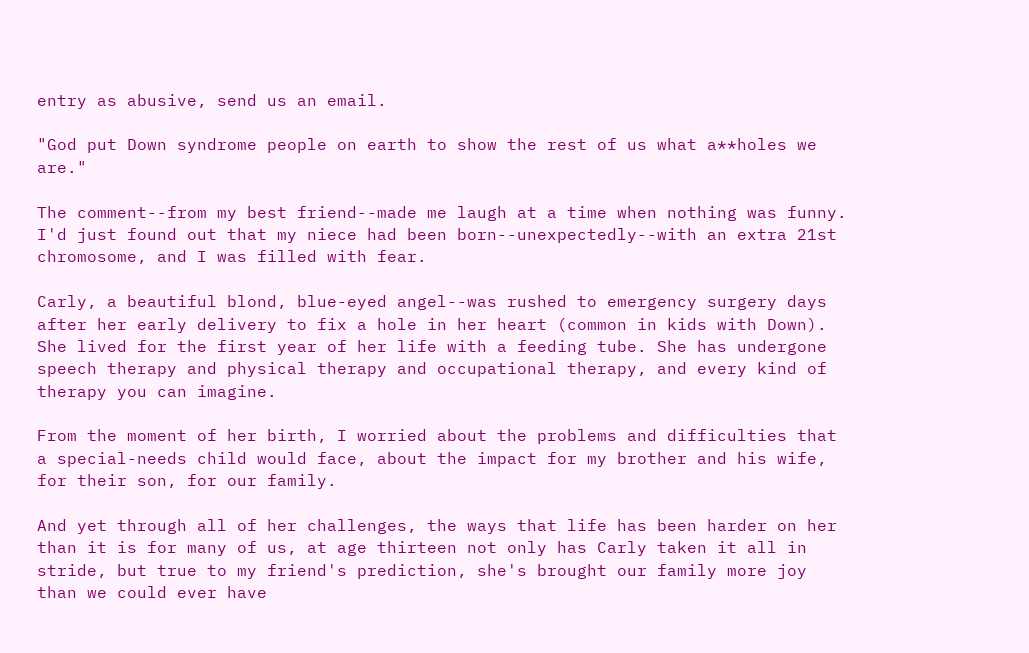entry as abusive, send us an email.

"God put Down syndrome people on earth to show the rest of us what a**holes we are."

The comment--from my best friend--made me laugh at a time when nothing was funny. I'd just found out that my niece had been born--unexpectedly--with an extra 21st chromosome, and I was filled with fear.

Carly, a beautiful blond, blue-eyed angel--was rushed to emergency surgery days after her early delivery to fix a hole in her heart (common in kids with Down). She lived for the first year of her life with a feeding tube. She has undergone speech therapy and physical therapy and occupational therapy, and every kind of therapy you can imagine.

From the moment of her birth, I worried about the problems and difficulties that a special-needs child would face, about the impact for my brother and his wife, for their son, for our family.

And yet through all of her challenges, the ways that life has been harder on her than it is for many of us, at age thirteen not only has Carly taken it all in stride, but true to my friend's prediction, she's brought our family more joy than we could ever have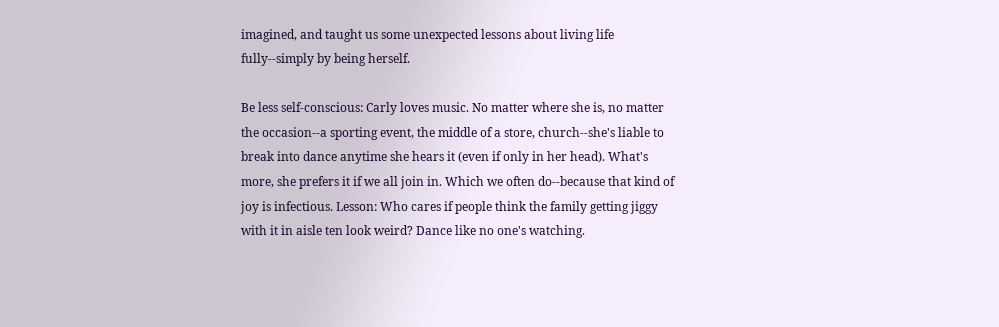imagined, and taught us some unexpected lessons about living life fully--simply by being herself.

Be less self-conscious: Carly loves music. No matter where she is, no matter the occasion--a sporting event, the middle of a store, church--she's liable to break into dance anytime she hears it (even if only in her head). What's more, she prefers it if we all join in. Which we often do--because that kind of joy is infectious. Lesson: Who cares if people think the family getting jiggy with it in aisle ten look weird? Dance like no one's watching.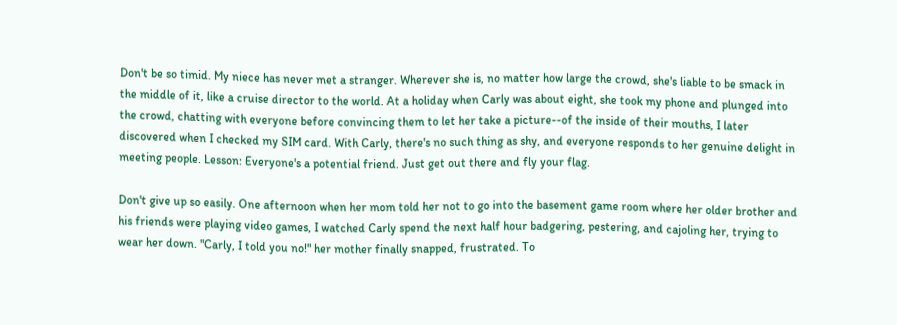Don't be so timid. My niece has never met a stranger. Wherever she is, no matter how large the crowd, she's liable to be smack in the middle of it, like a cruise director to the world. At a holiday when Carly was about eight, she took my phone and plunged into the crowd, chatting with everyone before convincing them to let her take a picture--of the inside of their mouths, I later discovered when I checked my SIM card. With Carly, there's no such thing as shy, and everyone responds to her genuine delight in meeting people. Lesson: Everyone's a potential friend. Just get out there and fly your flag.

Don't give up so easily. One afternoon when her mom told her not to go into the basement game room where her older brother and his friends were playing video games, I watched Carly spend the next half hour badgering, pestering, and cajoling her, trying to wear her down. "Carly, I told you no!" her mother finally snapped, frustrated. To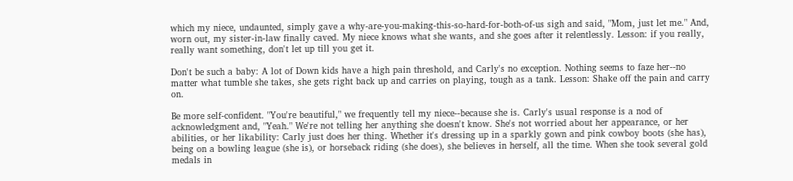which my niece, undaunted, simply gave a why-are-you-making-this-so-hard-for-both-of-us sigh and said, "Mom, just let me." And, worn out, my sister-in-law finally caved. My niece knows what she wants, and she goes after it relentlessly. Lesson: if you really, really want something, don't let up till you get it.

Don't be such a baby: A lot of Down kids have a high pain threshold, and Carly's no exception. Nothing seems to faze her--no matter what tumble she takes, she gets right back up and carries on playing, tough as a tank. Lesson: Shake off the pain and carry on.

Be more self-confident. "You're beautiful," we frequently tell my niece--because she is. Carly's usual response is a nod of acknowledgment and, "Yeah." We're not telling her anything she doesn't know. She's not worried about her appearance, or her abilities, or her likability: Carly just does her thing. Whether it's dressing up in a sparkly gown and pink cowboy boots (she has), being on a bowling league (she is), or horseback riding (she does), she believes in herself, all the time. When she took several gold medals in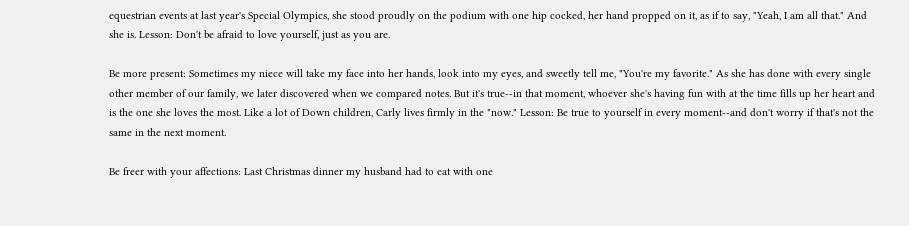equestrian events at last year's Special Olympics, she stood proudly on the podium with one hip cocked, her hand propped on it, as if to say, "Yeah, I am all that." And she is. Lesson: Don't be afraid to love yourself, just as you are.

Be more present: Sometimes my niece will take my face into her hands, look into my eyes, and sweetly tell me, "You're my favorite." As she has done with every single other member of our family, we later discovered when we compared notes. But it's true--in that moment, whoever she's having fun with at the time fills up her heart and is the one she loves the most. Like a lot of Down children, Carly lives firmly in the "now." Lesson: Be true to yourself in every moment--and don't worry if that's not the same in the next moment.

Be freer with your affections: Last Christmas dinner my husband had to eat with one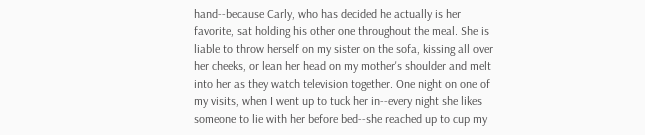hand--because Carly, who has decided he actually is her favorite, sat holding his other one throughout the meal. She is liable to throw herself on my sister on the sofa, kissing all over her cheeks, or lean her head on my mother's shoulder and melt into her as they watch television together. One night on one of my visits, when I went up to tuck her in--every night she likes someone to lie with her before bed--she reached up to cup my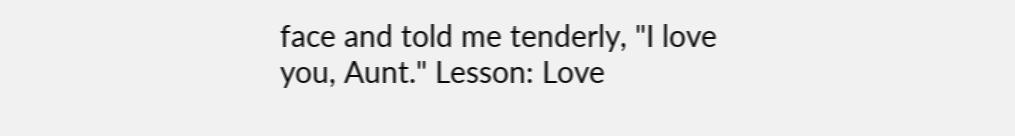face and told me tenderly, "I love you, Aunt." Lesson: Love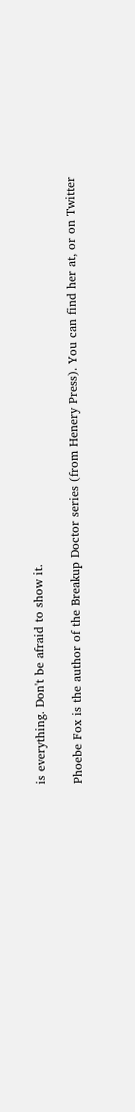is everything. Don't be afraid to show it.

Phoebe Fox is the author of the Breakup Doctor series (from Henery Press). You can find her at, or on Twitter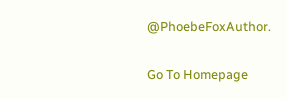@PhoebeFoxAuthor.

Go To Homepage